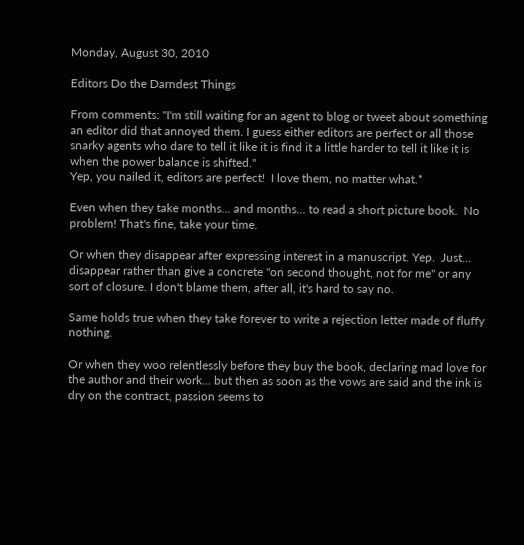Monday, August 30, 2010

Editors Do the Darndest Things

From comments: "I'm still waiting for an agent to blog or tweet about something an editor did that annoyed them. I guess either editors are perfect or all those snarky agents who dare to tell it like it is find it a little harder to tell it like it is when the power balance is shifted."
Yep, you nailed it, editors are perfect!  I love them, no matter what.*

Even when they take months... and months... to read a short picture book.  No problem! That's fine, take your time.

Or when they disappear after expressing interest in a manuscript. Yep.  Just... disappear rather than give a concrete "on second thought, not for me" or any sort of closure. I don't blame them, after all, it's hard to say no.

Same holds true when they take forever to write a rejection letter made of fluffy nothing.

Or when they woo relentlessly before they buy the book, declaring mad love for the author and their work... but then as soon as the vows are said and the ink is dry on the contract, passion seems to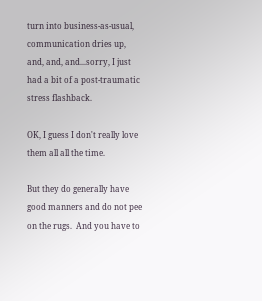turn into business-as-usual, communication dries up, and, and, and...sorry, I just had a bit of a post-traumatic stress flashback.

OK, I guess I don't really love them all all the time.

But they do generally have good manners and do not pee on the rugs.  And you have to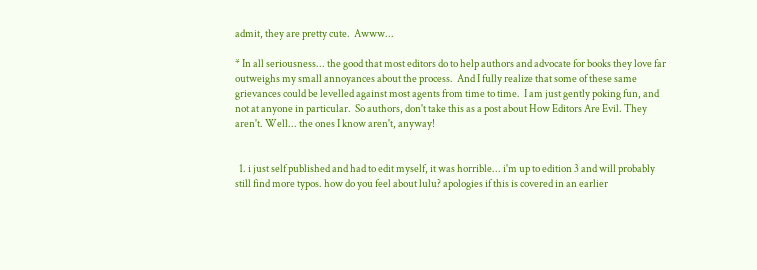admit, they are pretty cute.  Awww...

* In all seriousness... the good that most editors do to help authors and advocate for books they love far outweighs my small annoyances about the process.  And I fully realize that some of these same grievances could be levelled against most agents from time to time.  I am just gently poking fun, and not at anyone in particular.  So authors, don't take this as a post about How Editors Are Evil. They aren't. Well... the ones I know aren't, anyway!


  1. i just self published and had to edit myself, it was horrible... i'm up to edition 3 and will probably still find more typos. how do you feel about lulu? apologies if this is covered in an earlier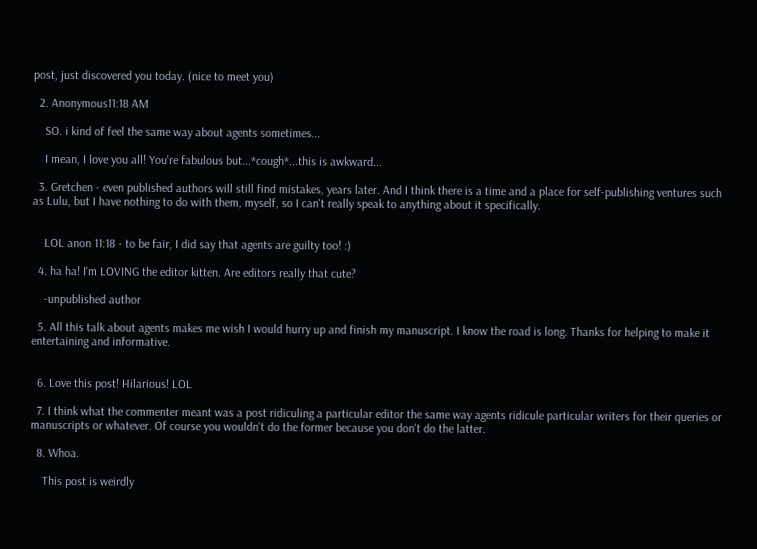post, just discovered you today. (nice to meet you)

  2. Anonymous11:18 AM

    SO. i kind of feel the same way about agents sometimes...

    I mean, I love you all! You're fabulous but...*cough*...this is awkward...

  3. Gretchen - even published authors will still find mistakes, years later. And I think there is a time and a place for self-publishing ventures such as Lulu, but I have nothing to do with them, myself, so I can't really speak to anything about it specifically.


    LOL anon 11:18 - to be fair, I did say that agents are guilty too! :)

  4. ha ha! I'm LOVING the editor kitten. Are editors really that cute?

    -unpublished author

  5. All this talk about agents makes me wish I would hurry up and finish my manuscript. I know the road is long. Thanks for helping to make it entertaining and informative.


  6. Love this post! Hilarious! LOL

  7. I think what the commenter meant was a post ridiculing a particular editor the same way agents ridicule particular writers for their queries or manuscripts or whatever. Of course you wouldn't do the former because you don't do the latter.

  8. Whoa.

    This post is weirdly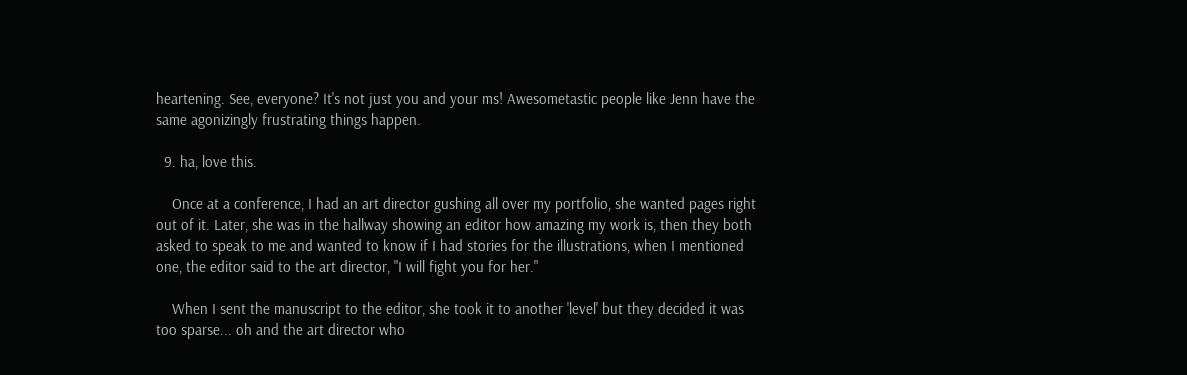heartening. See, everyone? It's not just you and your ms! Awesometastic people like Jenn have the same agonizingly frustrating things happen.

  9. ha, love this.

    Once at a conference, I had an art director gushing all over my portfolio, she wanted pages right out of it. Later, she was in the hallway showing an editor how amazing my work is, then they both asked to speak to me and wanted to know if I had stories for the illustrations, when I mentioned one, the editor said to the art director, "I will fight you for her."

    When I sent the manuscript to the editor, she took it to another 'level' but they decided it was too sparse... oh and the art director who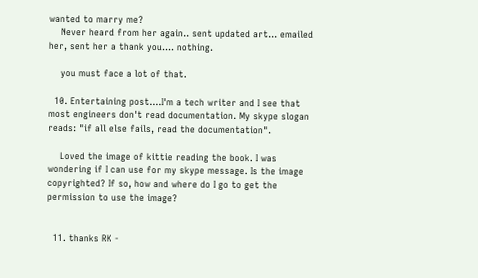wanted to marry me?
    Never heard from her again.. sent updated art... emailed her, sent her a thank you.... nothing.

    you must face a lot of that.

  10. Entertaining post....I'm a tech writer and I see that most engineers don't read documentation. My skype slogan reads: "if all else fails, read the documentation".

    Loved the image of kittie reading the book. I was wondering if I can use for my skype message. Is the image copyrighted? If so, how and where do I go to get the permission to use the image?


  11. thanks RK -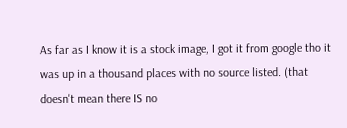As far as I know it is a stock image, I got it from google tho it was up in a thousand places with no source listed. (that doesn't mean there IS no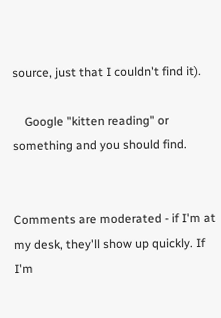source, just that I couldn't find it).

    Google "kitten reading" or something and you should find.


Comments are moderated - if I'm at my desk, they'll show up quickly. If I'm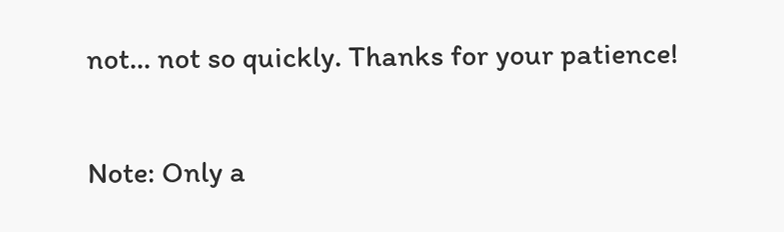not... not so quickly. Thanks for your patience!

Note: Only a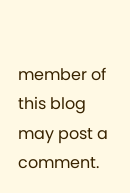member of this blog may post a comment.